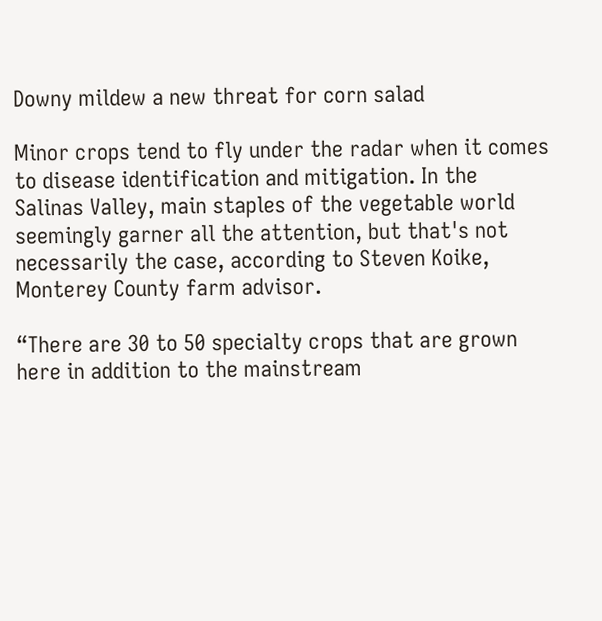Downy mildew a new threat for corn salad

Minor crops tend to fly under the radar when it comes to disease identification and mitigation. In the Salinas Valley, main staples of the vegetable world seemingly garner all the attention, but that's not necessarily the case, according to Steven Koike, Monterey County farm advisor.

“There are 30 to 50 specialty crops that are grown here in addition to the mainstream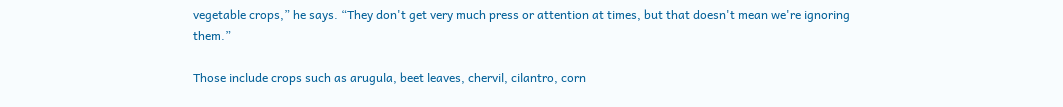vegetable crops,” he says. “They don't get very much press or attention at times, but that doesn't mean we're ignoring them.”

Those include crops such as arugula, beet leaves, chervil, cilantro, corn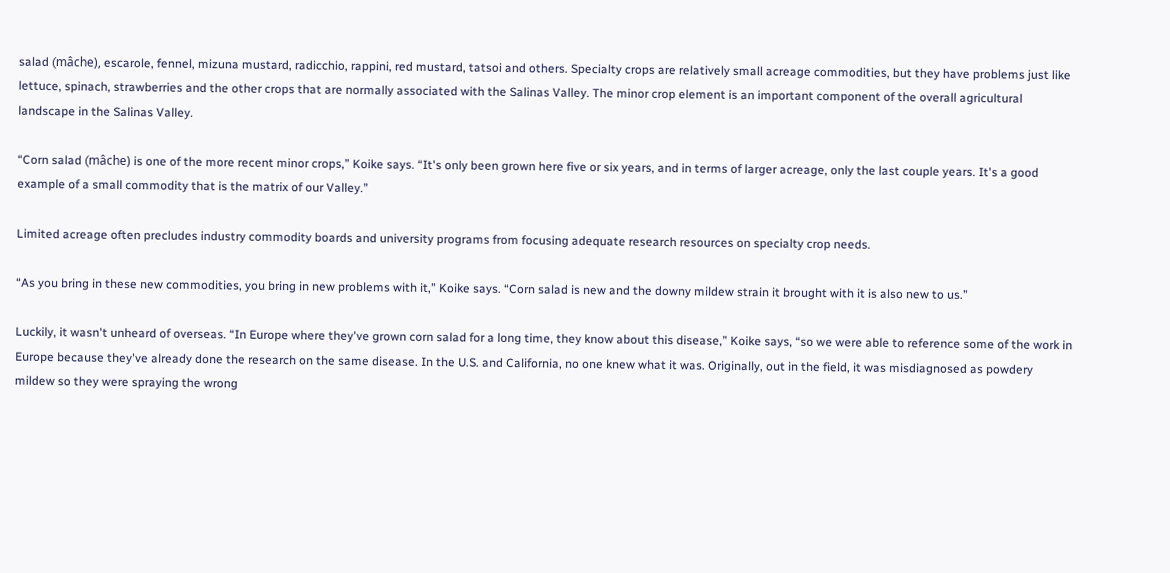salad (mâche), escarole, fennel, mizuna mustard, radicchio, rappini, red mustard, tatsoi and others. Specialty crops are relatively small acreage commodities, but they have problems just like lettuce, spinach, strawberries and the other crops that are normally associated with the Salinas Valley. The minor crop element is an important component of the overall agricultural landscape in the Salinas Valley.

“Corn salad (mâche) is one of the more recent minor crops,” Koike says. “It's only been grown here five or six years, and in terms of larger acreage, only the last couple years. It's a good example of a small commodity that is the matrix of our Valley.”

Limited acreage often precludes industry commodity boards and university programs from focusing adequate research resources on specialty crop needs.

“As you bring in these new commodities, you bring in new problems with it,” Koike says. “Corn salad is new and the downy mildew strain it brought with it is also new to us.”

Luckily, it wasn't unheard of overseas. “In Europe where they've grown corn salad for a long time, they know about this disease,” Koike says, “so we were able to reference some of the work in Europe because they've already done the research on the same disease. In the U.S. and California, no one knew what it was. Originally, out in the field, it was misdiagnosed as powdery mildew so they were spraying the wrong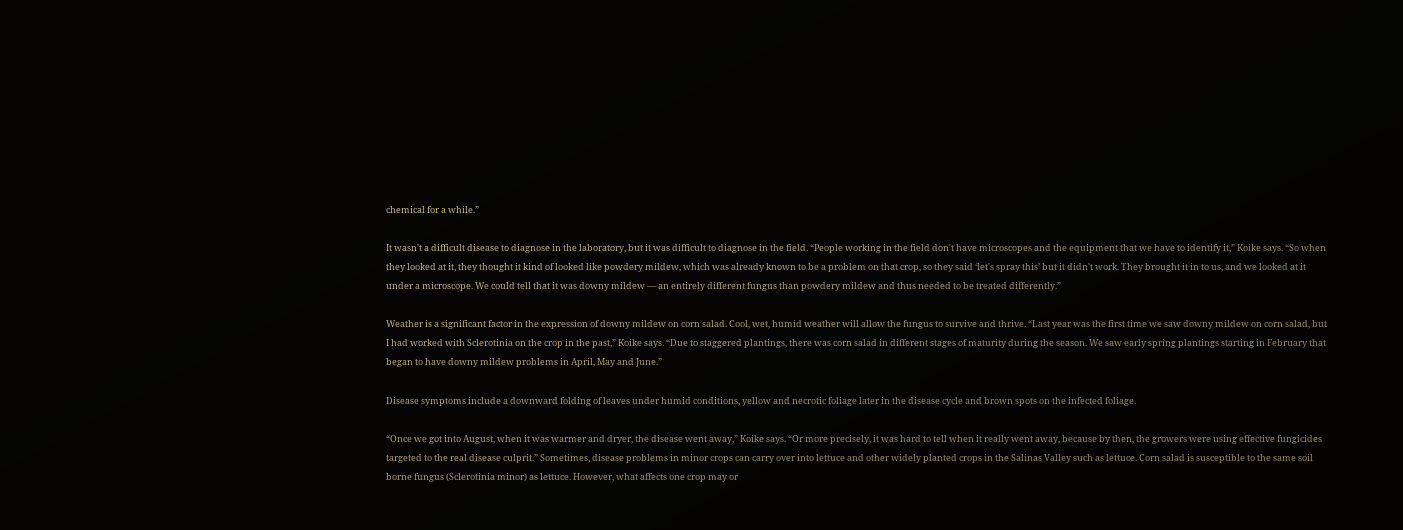chemical for a while.”

It wasn't a difficult disease to diagnose in the laboratory, but it was difficult to diagnose in the field. “People working in the field don't have microscopes and the equipment that we have to identify it,” Koike says. “So when they looked at it, they thought it kind of looked like powdery mildew, which was already known to be a problem on that crop, so they said ‘let's spray this’ but it didn't work. They brought it in to us, and we looked at it under a microscope. We could tell that it was downy mildew — an entirely different fungus than powdery mildew and thus needed to be treated differently.”

Weather is a significant factor in the expression of downy mildew on corn salad. Cool, wet, humid weather will allow the fungus to survive and thrive. “Last year was the first time we saw downy mildew on corn salad, but I had worked with Sclerotinia on the crop in the past,” Koike says. “Due to staggered plantings, there was corn salad in different stages of maturity during the season. We saw early spring plantings starting in February that began to have downy mildew problems in April, May and June.”

Disease symptoms include a downward folding of leaves under humid conditions, yellow and necrotic foliage later in the disease cycle and brown spots on the infected foliage.

“Once we got into August, when it was warmer and dryer, the disease went away,” Koike says. “Or more precisely, it was hard to tell when it really went away, because by then, the growers were using effective fungicides targeted to the real disease culprit.” Sometimes, disease problems in minor crops can carry over into lettuce and other widely planted crops in the Salinas Valley such as lettuce. Corn salad is susceptible to the same soil borne fungus (Sclerotinia minor) as lettuce. However, what affects one crop may or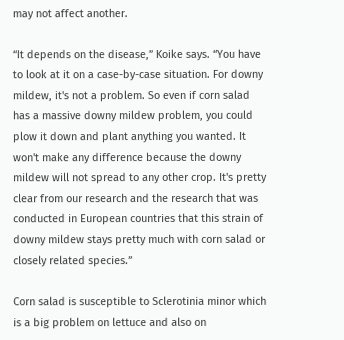may not affect another.

“It depends on the disease,” Koike says. “You have to look at it on a case-by-case situation. For downy mildew, it's not a problem. So even if corn salad has a massive downy mildew problem, you could plow it down and plant anything you wanted. It won't make any difference because the downy mildew will not spread to any other crop. It's pretty clear from our research and the research that was conducted in European countries that this strain of downy mildew stays pretty much with corn salad or closely related species.”

Corn salad is susceptible to Sclerotinia minor which is a big problem on lettuce and also on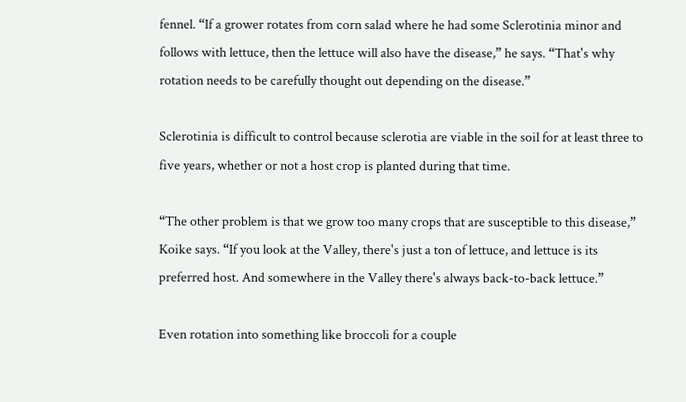fennel. “If a grower rotates from corn salad where he had some Sclerotinia minor and follows with lettuce, then the lettuce will also have the disease,” he says. “That's why rotation needs to be carefully thought out depending on the disease.”

Sclerotinia is difficult to control because sclerotia are viable in the soil for at least three to five years, whether or not a host crop is planted during that time.

“The other problem is that we grow too many crops that are susceptible to this disease,” Koike says. “If you look at the Valley, there's just a ton of lettuce, and lettuce is its preferred host. And somewhere in the Valley there's always back-to-back lettuce.”

Even rotation into something like broccoli for a couple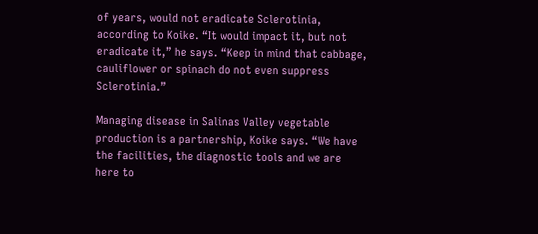of years, would not eradicate Sclerotinia, according to Koike. “It would impact it, but not eradicate it,” he says. “Keep in mind that cabbage, cauliflower or spinach do not even suppress Sclerotinia.”

Managing disease in Salinas Valley vegetable production is a partnership, Koike says. “We have the facilities, the diagnostic tools and we are here to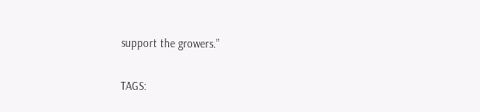support the growers.”

TAGS: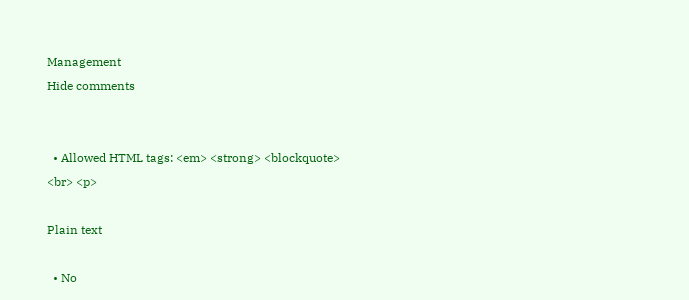Management
Hide comments


  • Allowed HTML tags: <em> <strong> <blockquote> <br> <p>

Plain text

  • No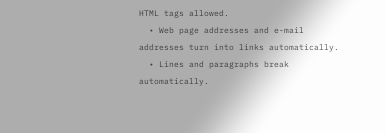HTML tags allowed.
  • Web page addresses and e-mail addresses turn into links automatically.
  • Lines and paragraphs break automatically.